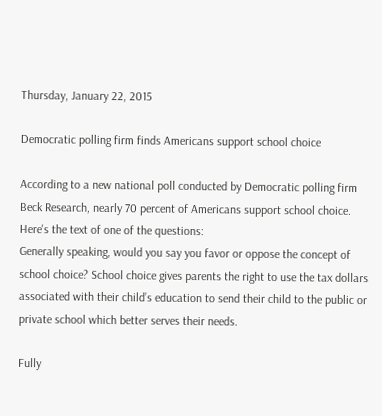Thursday, January 22, 2015

Democratic polling firm finds Americans support school choice

According to a new national poll conducted by Democratic polling firm Beck Research, nearly 70 percent of Americans support school choice. Here's the text of one of the questions:
Generally speaking, would you say you favor or oppose the concept of school choice? School choice gives parents the right to use the tax dollars associated with their child’s education to send their child to the public or private school which better serves their needs.

Fully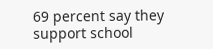69 percent say they support school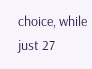choice, while just 27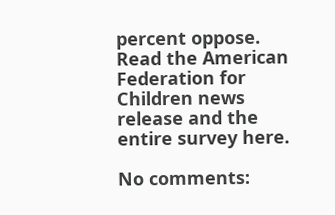percent oppose. Read the American Federation for Children news release and the entire survey here.

No comments: